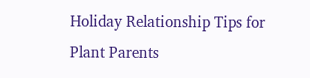Holiday Relationship Tips for Plant Parents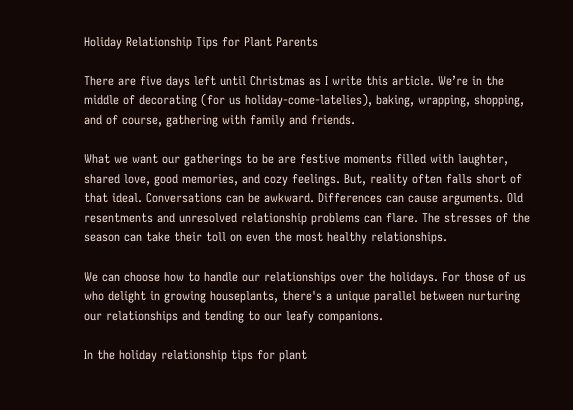Holiday Relationship Tips for Plant Parents

There are five days left until Christmas as I write this article. We’re in the middle of decorating (for us holiday-come-latelies), baking, wrapping, shopping, and of course, gathering with family and friends.

What we want our gatherings to be are festive moments filled with laughter, shared love, good memories, and cozy feelings. But, reality often falls short of that ideal. Conversations can be awkward. Differences can cause arguments. Old resentments and unresolved relationship problems can flare. The stresses of the season can take their toll on even the most healthy relationships.

We can choose how to handle our relationships over the holidays. For those of us who delight in growing houseplants, there's a unique parallel between nurturing our relationships and tending to our leafy companions.

In the holiday relationship tips for plant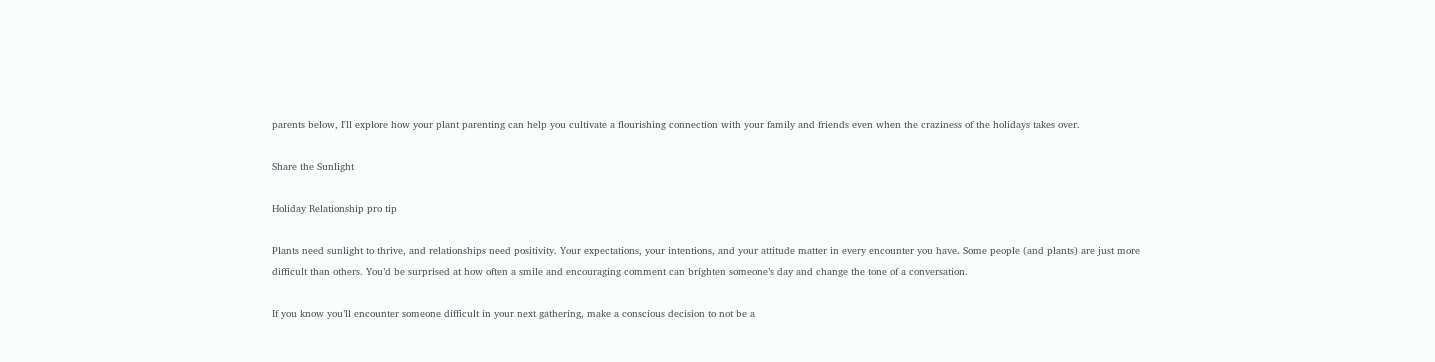parents below, I'll explore how your plant parenting can help you cultivate a flourishing connection with your family and friends even when the craziness of the holidays takes over.

Share the Sunlight

Holiday Relationship pro tip

Plants need sunlight to thrive, and relationships need positivity. Your expectations, your intentions, and your attitude matter in every encounter you have. Some people (and plants) are just more difficult than others. You’d be surprised at how often a smile and encouraging comment can brighten someone’s day and change the tone of a conversation.

If you know you’ll encounter someone difficult in your next gathering, make a conscious decision to not be a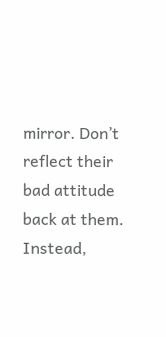mirror. Don’t reflect their bad attitude back at them. Instead,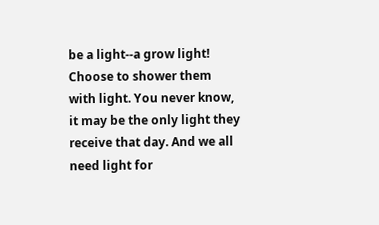be a light--a grow light! Choose to shower them with light. You never know, it may be the only light they receive that day. And we all need light for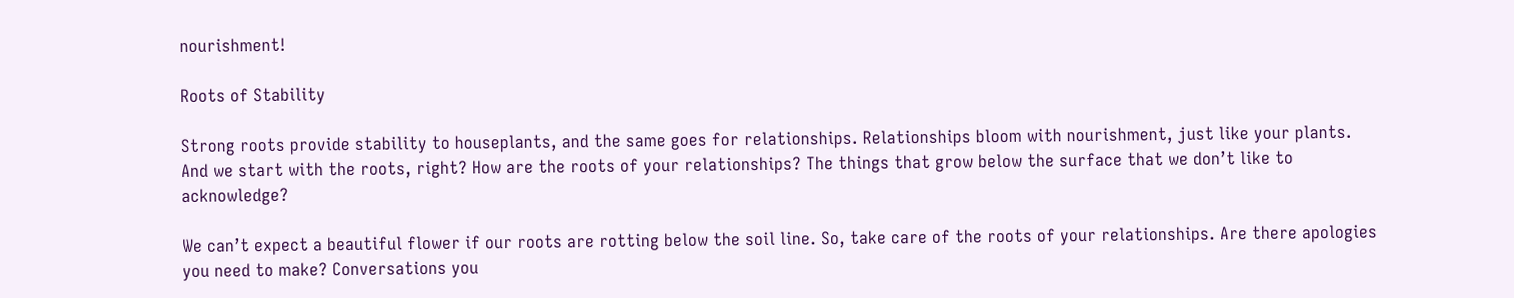nourishment!

Roots of Stability

Strong roots provide stability to houseplants, and the same goes for relationships. Relationships bloom with nourishment, just like your plants. And we start with the roots, right? How are the roots of your relationships? The things that grow below the surface that we don’t like to acknowledge?

We can’t expect a beautiful flower if our roots are rotting below the soil line. So, take care of the roots of your relationships. Are there apologies you need to make? Conversations you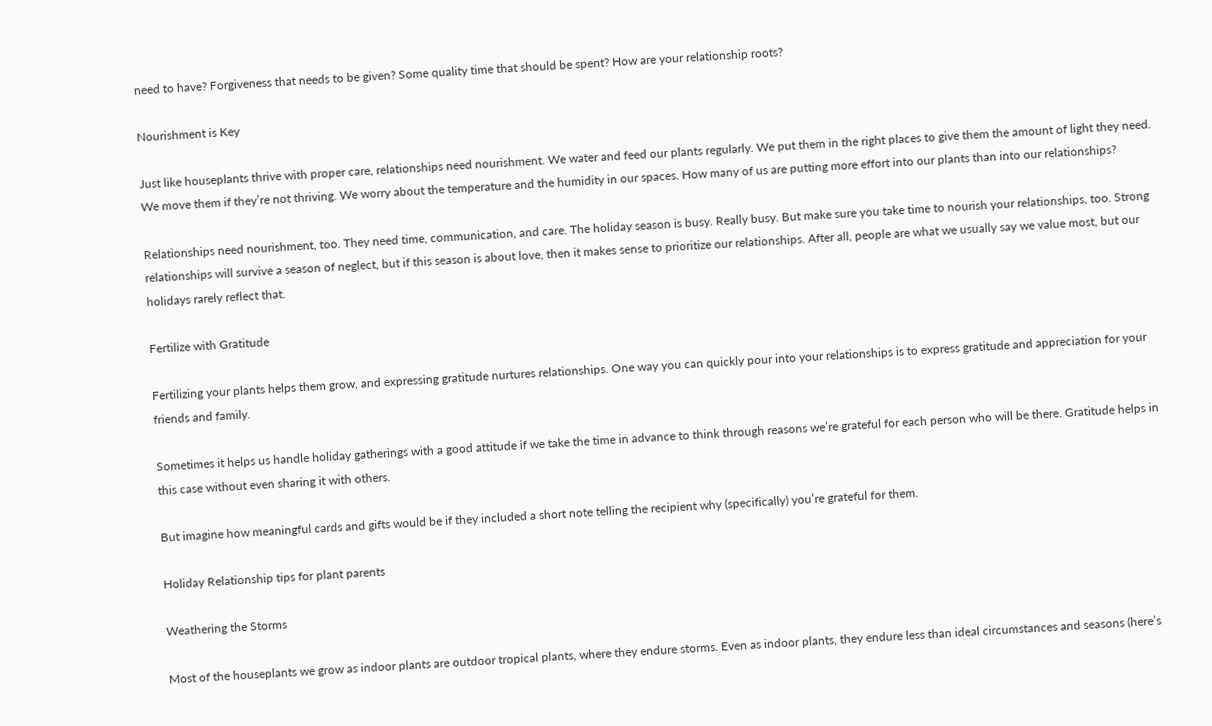need to have? Forgiveness that needs to be given? Some quality time that should be spent? How are your relationship roots?

Nourishment is Key

Just like houseplants thrive with proper care, relationships need nourishment. We water and feed our plants regularly. We put them in the right places to give them the amount of light they need. We move them if they’re not thriving. We worry about the temperature and the humidity in our spaces. How many of us are putting more effort into our plants than into our relationships?

Relationships need nourishment, too. They need time, communication, and care. The holiday season is busy. Really busy. But make sure you take time to nourish your relationships, too. Strong relationships will survive a season of neglect, but if this season is about love, then it makes sense to prioritize our relationships. After all, people are what we usually say we value most, but our holidays rarely reflect that.

Fertilize with Gratitude

Fertilizing your plants helps them grow, and expressing gratitude nurtures relationships. One way you can quickly pour into your relationships is to express gratitude and appreciation for your friends and family.

Sometimes it helps us handle holiday gatherings with a good attitude if we take the time in advance to think through reasons we’re grateful for each person who will be there. Gratitude helps in this case without even sharing it with others.

But imagine how meaningful cards and gifts would be if they included a short note telling the recipient why (specifically) you’re grateful for them.

Holiday Relationship tips for plant parents

Weathering the Storms

Most of the houseplants we grow as indoor plants are outdoor tropical plants, where they endure storms. Even as indoor plants, they endure less than ideal circumstances and seasons (here’s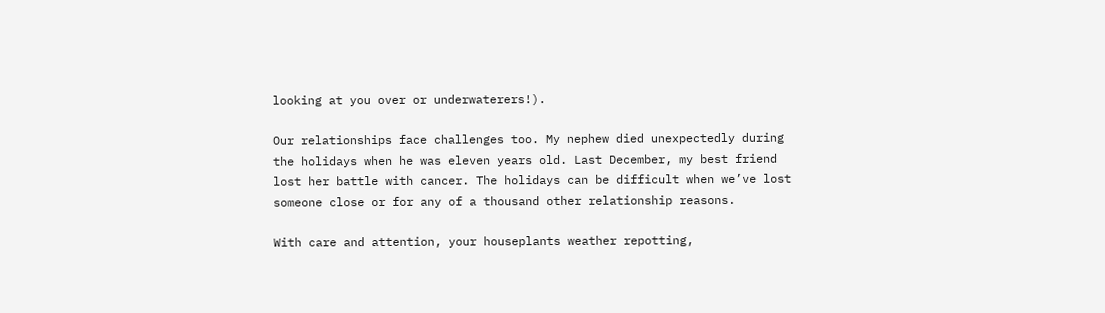looking at you over or underwaterers!).

Our relationships face challenges too. My nephew died unexpectedly during the holidays when he was eleven years old. Last December, my best friend lost her battle with cancer. The holidays can be difficult when we’ve lost someone close or for any of a thousand other relationship reasons.

With care and attention, your houseplants weather repotting,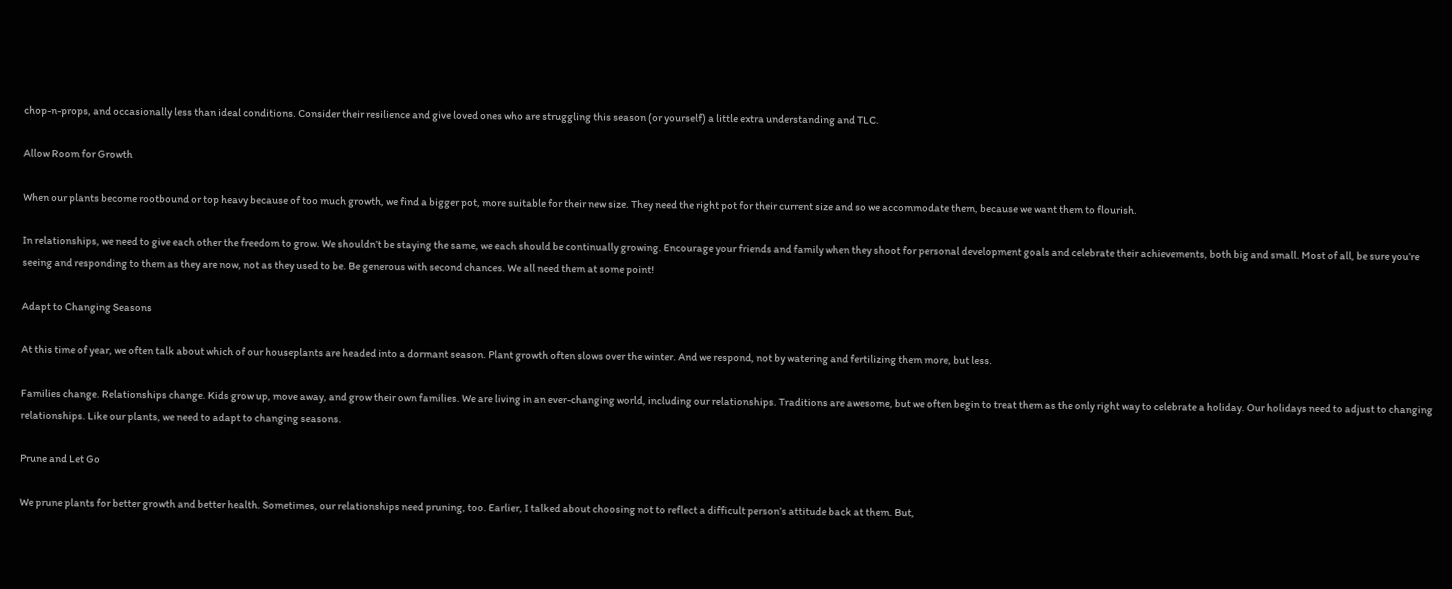chop-n-props, and occasionally less than ideal conditions. Consider their resilience and give loved ones who are struggling this season (or yourself) a little extra understanding and TLC.

Allow Room for Growth

When our plants become rootbound or top heavy because of too much growth, we find a bigger pot, more suitable for their new size. They need the right pot for their current size and so we accommodate them, because we want them to flourish.

In relationships, we need to give each other the freedom to grow. We shouldn’t be staying the same, we each should be continually growing. Encourage your friends and family when they shoot for personal development goals and celebrate their achievements, both big and small. Most of all, be sure you’re seeing and responding to them as they are now, not as they used to be. Be generous with second chances. We all need them at some point!

Adapt to Changing Seasons

At this time of year, we often talk about which of our houseplants are headed into a dormant season. Plant growth often slows over the winter. And we respond, not by watering and fertilizing them more, but less.

Families change. Relationships change. Kids grow up, move away, and grow their own families. We are living in an ever-changing world, including our relationships. Traditions are awesome, but we often begin to treat them as the only right way to celebrate a holiday. Our holidays need to adjust to changing relationships. Like our plants, we need to adapt to changing seasons.

Prune and Let Go

We prune plants for better growth and better health. Sometimes, our relationships need pruning, too. Earlier, I talked about choosing not to reflect a difficult person’s attitude back at them. But,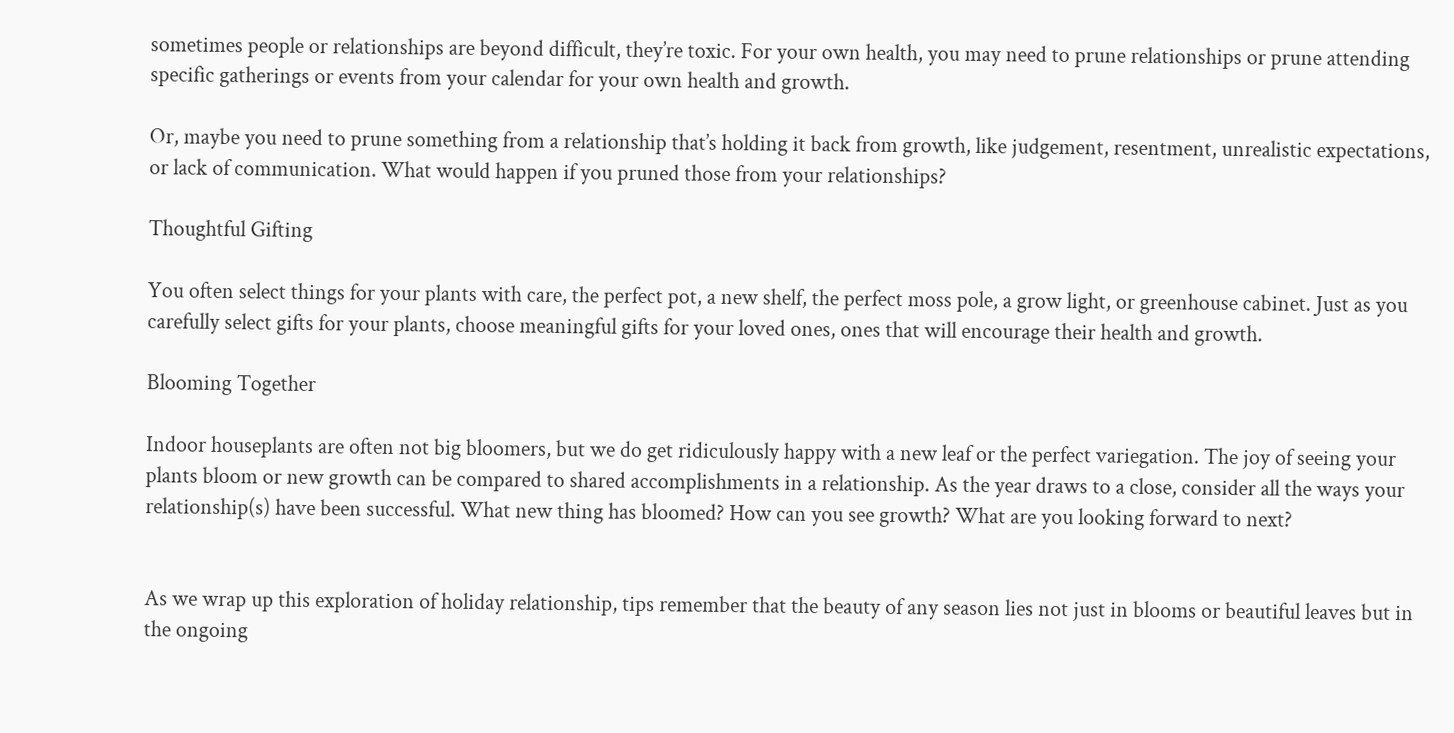sometimes people or relationships are beyond difficult, they’re toxic. For your own health, you may need to prune relationships or prune attending specific gatherings or events from your calendar for your own health and growth.

Or, maybe you need to prune something from a relationship that’s holding it back from growth, like judgement, resentment, unrealistic expectations, or lack of communication. What would happen if you pruned those from your relationships?

Thoughtful Gifting

You often select things for your plants with care, the perfect pot, a new shelf, the perfect moss pole, a grow light, or greenhouse cabinet. Just as you carefully select gifts for your plants, choose meaningful gifts for your loved ones, ones that will encourage their health and growth.

Blooming Together

Indoor houseplants are often not big bloomers, but we do get ridiculously happy with a new leaf or the perfect variegation. The joy of seeing your plants bloom or new growth can be compared to shared accomplishments in a relationship. As the year draws to a close, consider all the ways your relationship(s) have been successful. What new thing has bloomed? How can you see growth? What are you looking forward to next?


As we wrap up this exploration of holiday relationship, tips remember that the beauty of any season lies not just in blooms or beautiful leaves but in the ongoing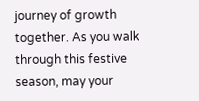journey of growth together. As you walk through this festive season, may your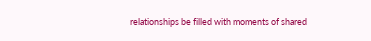relationships be filled with moments of shared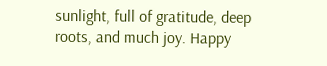sunlight, full of gratitude, deep roots, and much joy. Happy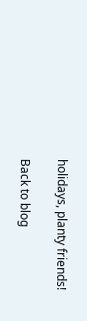holidays, planty friends!

Back to blog